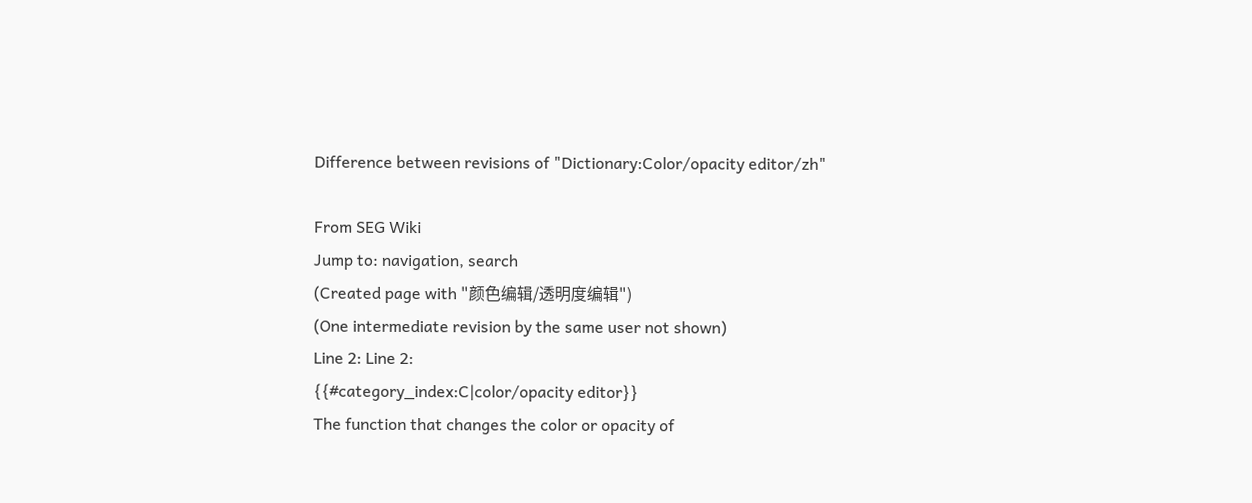Difference between revisions of "Dictionary:Color/opacity editor/zh"

From SEG Wiki
Jump to: navigation, search
(Created page with "颜色编辑/透明度编辑")
(One intermediate revision by the same user not shown)
Line 2: Line 2:
{{#category_index:C|color/opacity editor}}
The function that changes the color or opacity of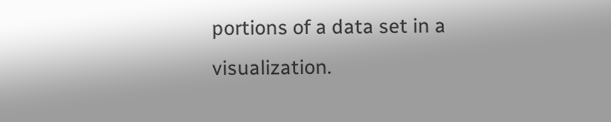portions of a data set in a visualization.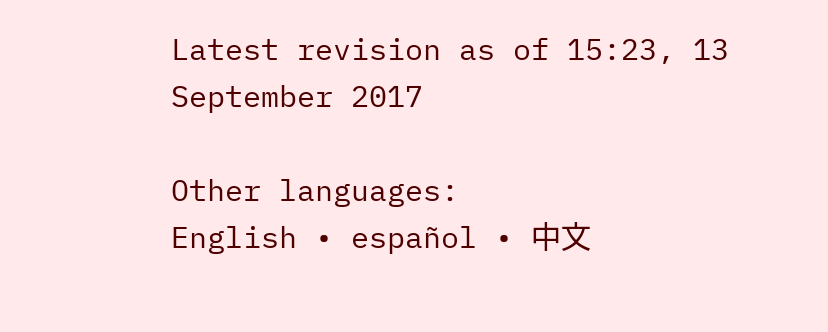Latest revision as of 15:23, 13 September 2017

Other languages:
English • español • 中文